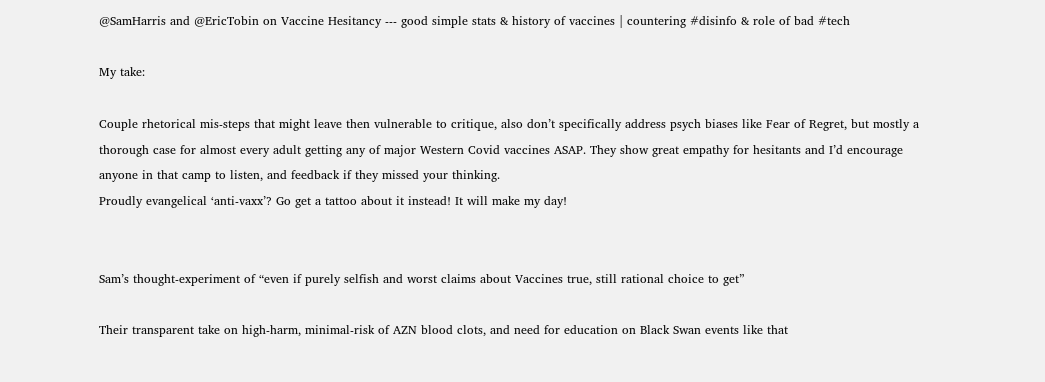@SamHarris and @EricTobin on Vaccine Hesitancy --- good simple stats & history of vaccines | countering #disinfo & role of bad #tech

My take:

Couple rhetorical mis-steps that might leave then vulnerable to critique, also don’t specifically address psych biases like Fear of Regret, but mostly a thorough case for almost every adult getting any of major Western Covid vaccines ASAP. They show great empathy for hesitants and I’d encourage anyone in that camp to listen, and feedback if they missed your thinking.
Proudly evangelical ‘anti-vaxx’? Go get a tattoo about it instead! It will make my day!


Sam’s thought-experiment of “even if purely selfish and worst claims about Vaccines true, still rational choice to get”

Their transparent take on high-harm, minimal-risk of AZN blood clots, and need for education on Black Swan events like that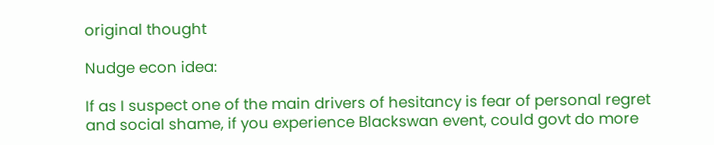original thought

Nudge econ idea:

If as I suspect one of the main drivers of hesitancy is fear of personal regret and social shame, if you experience Blackswan event, could govt do more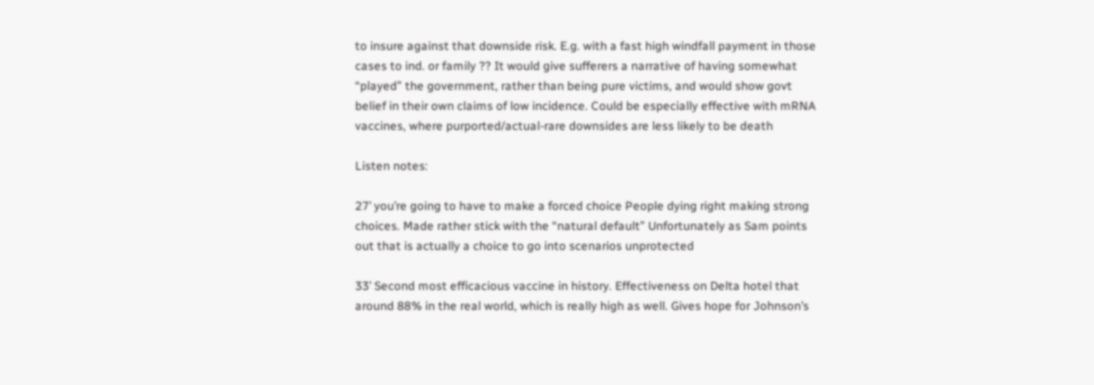to insure against that downside risk. E.g. with a fast high windfall payment in those cases to ind. or family ?? It would give sufferers a narrative of having somewhat “played” the government, rather than being pure victims, and would show govt belief in their own claims of low incidence. Could be especially effective with mRNA vaccines, where purported/actual-rare downsides are less likely to be death

Listen notes:

27’ you’re going to have to make a forced choice People dying right making strong choices. Made rather stick with the “natural default” Unfortunately as Sam points out that is actually a choice to go into scenarios unprotected

33’ Second most efficacious vaccine in history. Effectiveness on Delta hotel that around 88% in the real world, which is really high as well. Gives hope for Johnson’s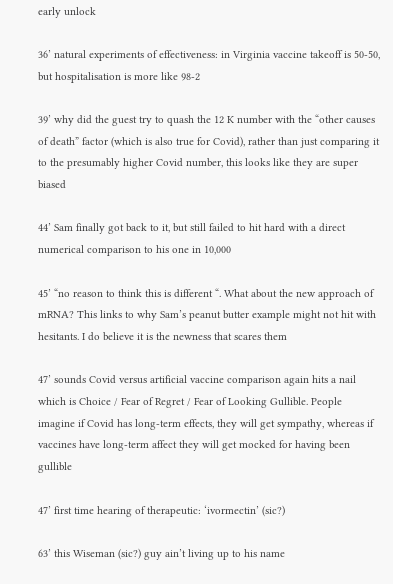early unlock

36’ natural experiments of effectiveness: in Virginia vaccine takeoff is 50-50, but hospitalisation is more like 98-2

39’ why did the guest try to quash the 12 K number with the “other causes of death” factor (which is also true for Covid), rather than just comparing it to the presumably higher Covid number, this looks like they are super biased

44’ Sam finally got back to it, but still failed to hit hard with a direct numerical comparison to his one in 10,000

45’ “no reason to think this is different “. What about the new approach of mRNA? This links to why Sam’s peanut butter example might not hit with hesitants. I do believe it is the newness that scares them

47’ sounds Covid versus artificial vaccine comparison again hits a nail which is Choice / Fear of Regret / Fear of Looking Gullible. People imagine if Covid has long-term effects, they will get sympathy, whereas if vaccines have long-term affect they will get mocked for having been gullible

47’ first time hearing of therapeutic: ‘ivormectin’ (sic?)

63’ this Wiseman (sic?) guy ain’t living up to his name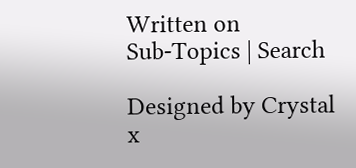Written on
Sub-Topics | Search

Designed by Crystal x